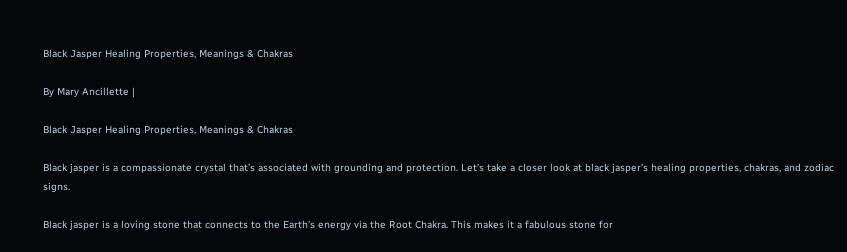Black Jasper Healing Properties, Meanings & Chakras

By Mary Ancillette |

Black Jasper Healing Properties, Meanings & Chakras

Black jasper is a compassionate crystal that’s associated with grounding and protection. Let’s take a closer look at black jasper’s healing properties, chakras, and zodiac signs.

Black jasper is a loving stone that connects to the Earth’s energy via the Root Chakra. This makes it a fabulous stone for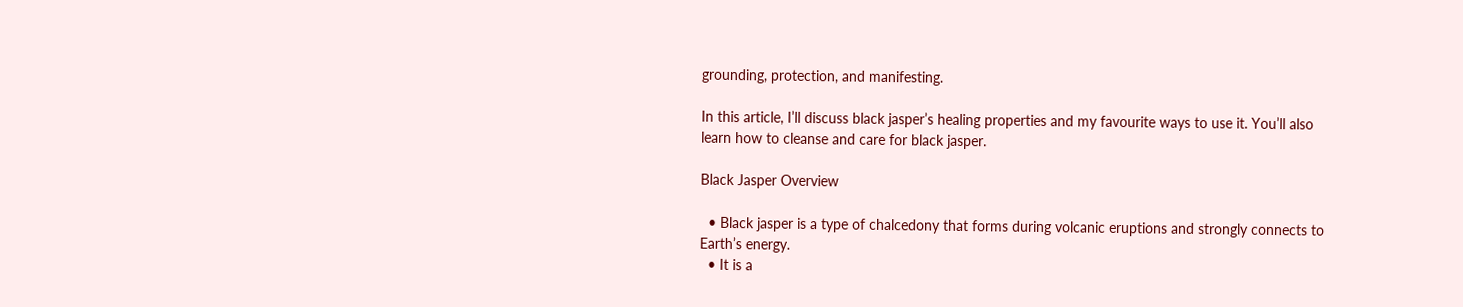grounding, protection, and manifesting.

In this article, I’ll discuss black jasper’s healing properties and my favourite ways to use it. You’ll also learn how to cleanse and care for black jasper.

Black Jasper Overview

  • Black jasper is a type of chalcedony that forms during volcanic eruptions and strongly connects to Earth’s energy.
  • It is a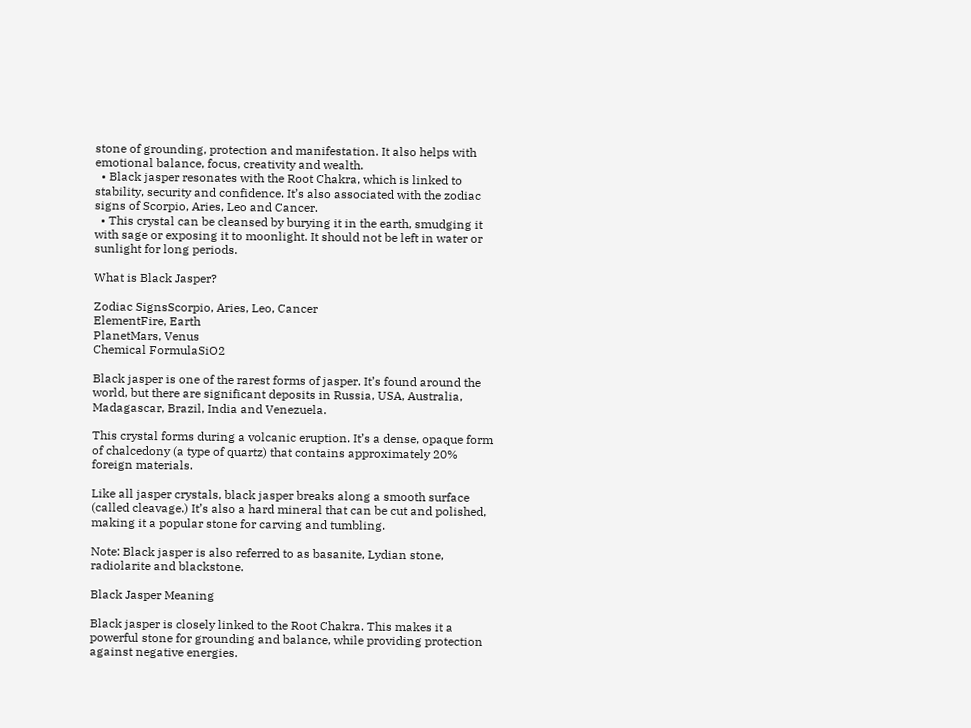stone of grounding, protection and manifestation. It also helps with emotional balance, focus, creativity and wealth.
  • Black jasper resonates with the Root Chakra, which is linked to stability, security and confidence. It’s also associated with the zodiac signs of Scorpio, Aries, Leo and Cancer.
  • This crystal can be cleansed by burying it in the earth, smudging it with sage or exposing it to moonlight. It should not be left in water or sunlight for long periods.

What is Black Jasper?

Zodiac SignsScorpio, Aries, Leo, Cancer
ElementFire, Earth
PlanetMars, Venus
Chemical FormulaSiO2

Black jasper is one of the rarest forms of jasper. It’s found around the world, but there are significant deposits in Russia, USA, Australia, Madagascar, Brazil, India and Venezuela.

This crystal forms during a volcanic eruption. It’s a dense, opaque form of chalcedony (a type of quartz) that contains approximately 20% foreign materials.

Like all jasper crystals, black jasper breaks along a smooth surface (called cleavage.) It’s also a hard mineral that can be cut and polished, making it a popular stone for carving and tumbling.

Note: Black jasper is also referred to as basanite, Lydian stone, radiolarite and blackstone.

Black Jasper Meaning

Black jasper is closely linked to the Root Chakra. This makes it a powerful stone for grounding and balance, while providing protection against negative energies.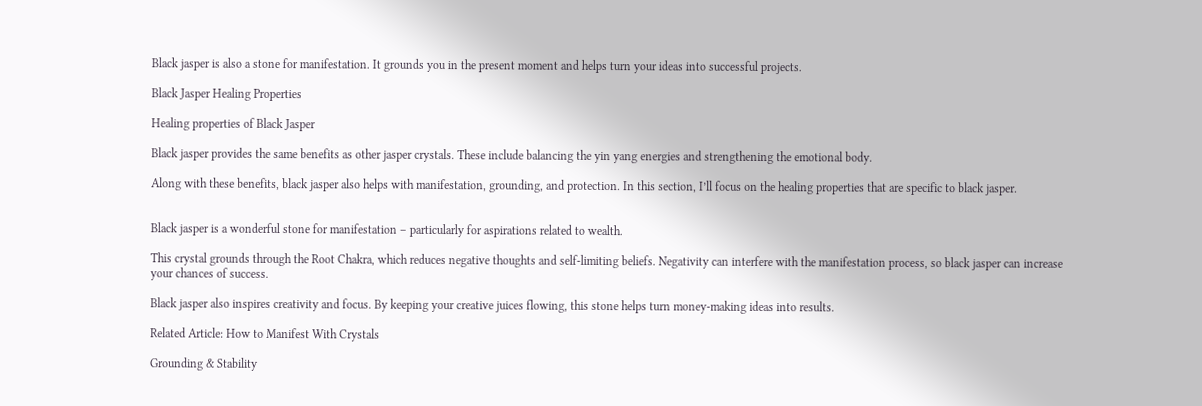Black jasper is also a stone for manifestation. It grounds you in the present moment and helps turn your ideas into successful projects.

Black Jasper Healing Properties

Healing properties of Black Jasper

Black jasper provides the same benefits as other jasper crystals. These include balancing the yin yang energies and strengthening the emotional body.

Along with these benefits, black jasper also helps with manifestation, grounding, and protection. In this section, I’ll focus on the healing properties that are specific to black jasper.


Black jasper is a wonderful stone for manifestation – particularly for aspirations related to wealth.

This crystal grounds through the Root Chakra, which reduces negative thoughts and self-limiting beliefs. Negativity can interfere with the manifestation process, so black jasper can increase your chances of success.

Black jasper also inspires creativity and focus. By keeping your creative juices flowing, this stone helps turn money-making ideas into results.

Related Article: How to Manifest With Crystals

Grounding & Stability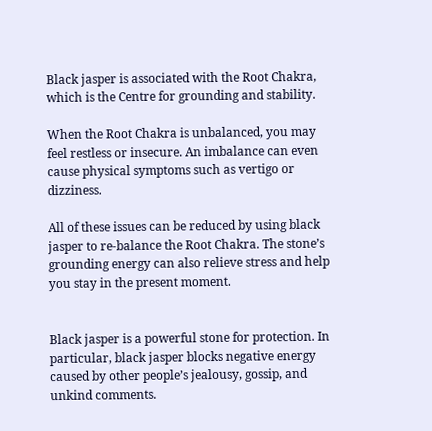Black jasper is associated with the Root Chakra, which is the Centre for grounding and stability.

When the Root Chakra is unbalanced, you may feel restless or insecure. An imbalance can even cause physical symptoms such as vertigo or dizziness.

All of these issues can be reduced by using black jasper to re-balance the Root Chakra. The stone’s grounding energy can also relieve stress and help you stay in the present moment.


Black jasper is a powerful stone for protection. In particular, black jasper blocks negative energy caused by other people’s jealousy, gossip, and unkind comments.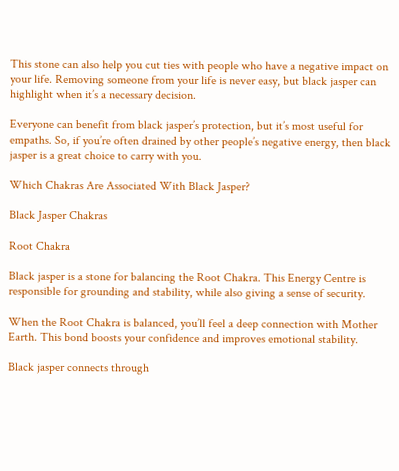This stone can also help you cut ties with people who have a negative impact on your life. Removing someone from your life is never easy, but black jasper can highlight when it’s a necessary decision.

Everyone can benefit from black jasper’s protection, but it’s most useful for empaths. So, if you’re often drained by other people’s negative energy, then black jasper is a great choice to carry with you.

Which Chakras Are Associated With Black Jasper?

Black Jasper Chakras

Root Chakra

Black jasper is a stone for balancing the Root Chakra. This Energy Centre is responsible for grounding and stability, while also giving a sense of security.

When the Root Chakra is balanced, you’ll feel a deep connection with Mother Earth. This bond boosts your confidence and improves emotional stability.

Black jasper connects through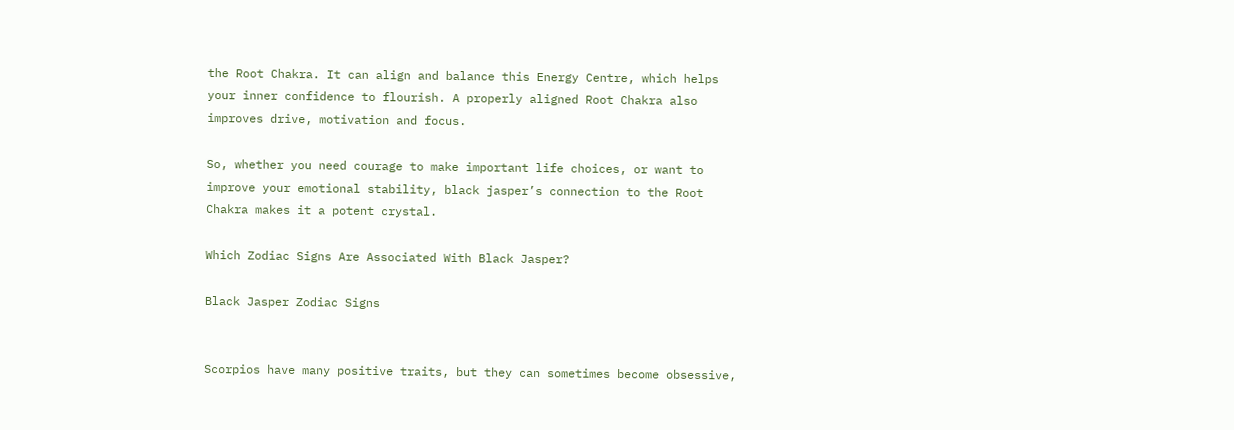the Root Chakra. It can align and balance this Energy Centre, which helps your inner confidence to flourish. A properly aligned Root Chakra also improves drive, motivation and focus.

So, whether you need courage to make important life choices, or want to improve your emotional stability, black jasper’s connection to the Root Chakra makes it a potent crystal.

Which Zodiac Signs Are Associated With Black Jasper?

Black Jasper Zodiac Signs


Scorpios have many positive traits, but they can sometimes become obsessive,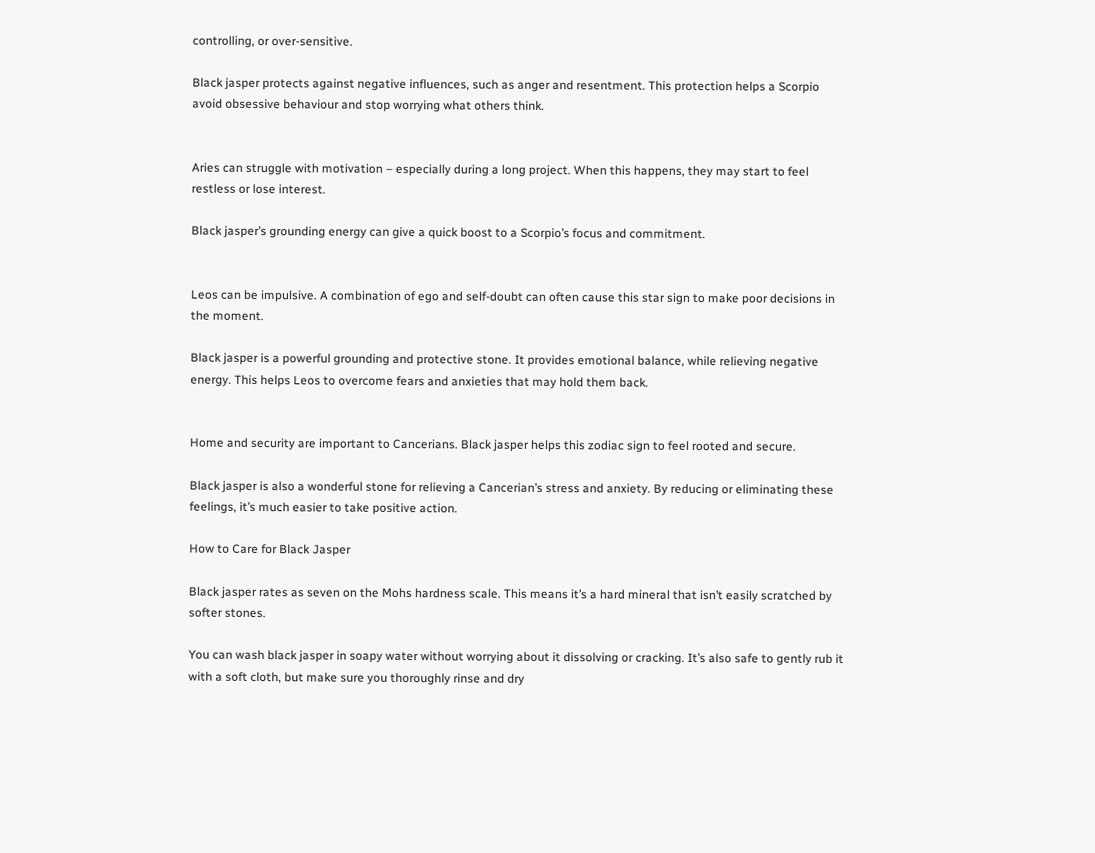controlling, or over-sensitive.

Black jasper protects against negative influences, such as anger and resentment. This protection helps a Scorpio avoid obsessive behaviour and stop worrying what others think.


Aries can struggle with motivation – especially during a long project. When this happens, they may start to feel restless or lose interest.

Black jasper’s grounding energy can give a quick boost to a Scorpio’s focus and commitment.


Leos can be impulsive. A combination of ego and self-doubt can often cause this star sign to make poor decisions in the moment.

Black jasper is a powerful grounding and protective stone. It provides emotional balance, while relieving negative energy. This helps Leos to overcome fears and anxieties that may hold them back.


Home and security are important to Cancerians. Black jasper helps this zodiac sign to feel rooted and secure.

Black jasper is also a wonderful stone for relieving a Cancerian’s stress and anxiety. By reducing or eliminating these feelings, it’s much easier to take positive action.

How to Care for Black Jasper

Black jasper rates as seven on the Mohs hardness scale. This means it’s a hard mineral that isn’t easily scratched by softer stones.

You can wash black jasper in soapy water without worrying about it dissolving or cracking. It’s also safe to gently rub it with a soft cloth, but make sure you thoroughly rinse and dry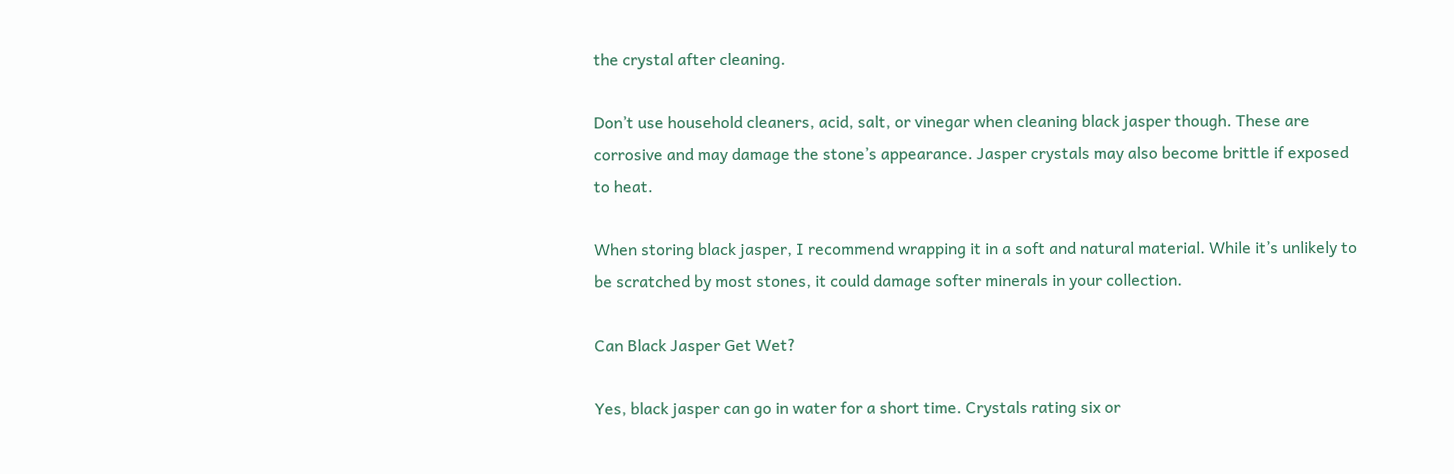the crystal after cleaning.

Don’t use household cleaners, acid, salt, or vinegar when cleaning black jasper though. These are corrosive and may damage the stone’s appearance. Jasper crystals may also become brittle if exposed to heat.

When storing black jasper, I recommend wrapping it in a soft and natural material. While it’s unlikely to be scratched by most stones, it could damage softer minerals in your collection.

Can Black Jasper Get Wet?

Yes, black jasper can go in water for a short time. Crystals rating six or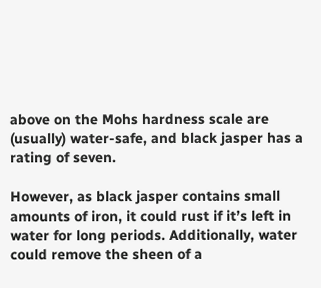above on the Mohs hardness scale are (usually) water-safe, and black jasper has a rating of seven.

However, as black jasper contains small amounts of iron, it could rust if it’s left in water for long periods. Additionally, water could remove the sheen of a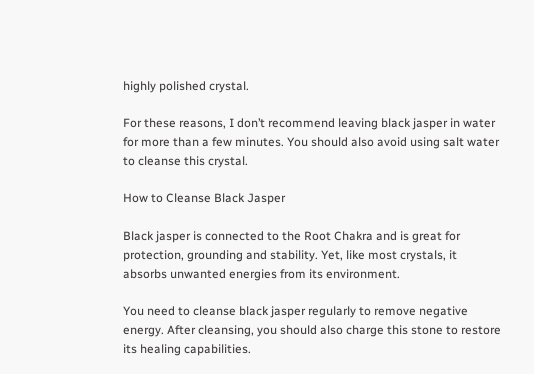highly polished crystal.

For these reasons, I don’t recommend leaving black jasper in water for more than a few minutes. You should also avoid using salt water to cleanse this crystal.

How to Cleanse Black Jasper

Black jasper is connected to the Root Chakra and is great for protection, grounding and stability. Yet, like most crystals, it absorbs unwanted energies from its environment.

You need to cleanse black jasper regularly to remove negative energy. After cleansing, you should also charge this stone to restore its healing capabilities.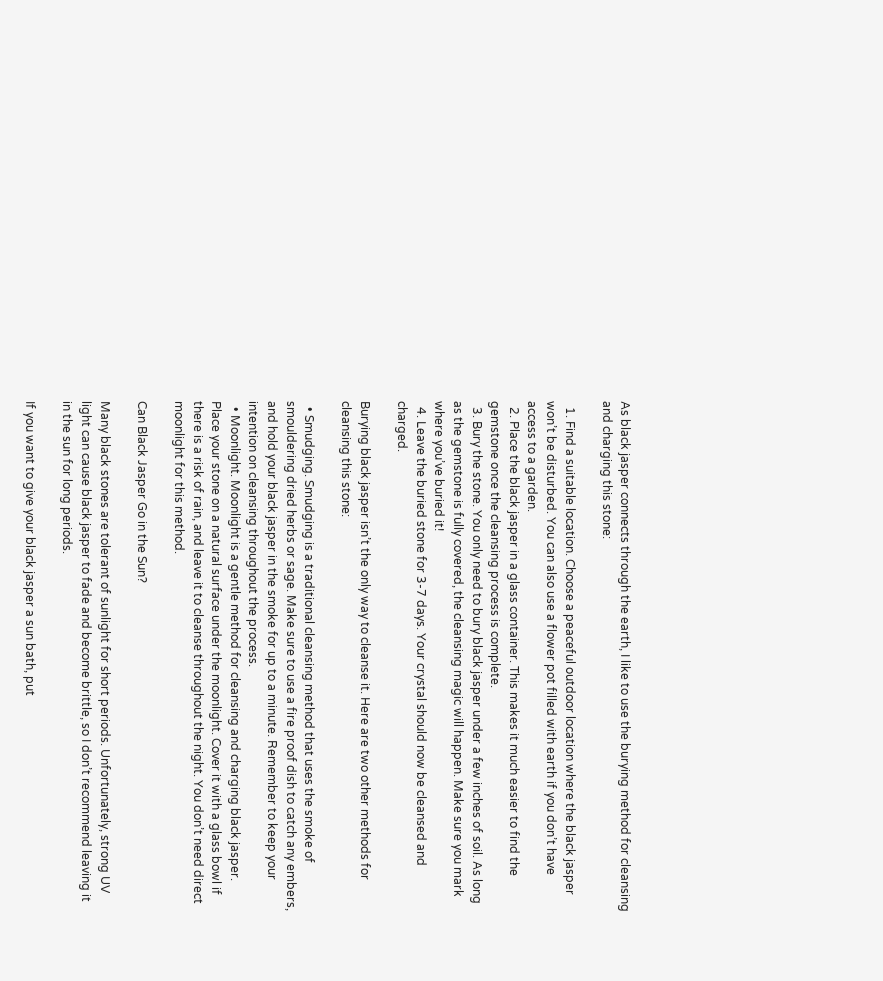As black jasper connects through the earth, I like to use the burying method for cleansing and charging this stone:

  1. Find a suitable location. Choose a peaceful outdoor location where the black jasper won’t be disturbed. You can also use a flower pot filled with earth if you don’t have access to a garden.
  2. Place the black jasper in a glass container. This makes it much easier to find the gemstone once the cleansing process is complete.
  3. Bury the stone. You only need to bury black jasper under a few inches of soil. As long as the gemstone is fully covered, the cleansing magic will happen. Make sure you mark where you’ve buried it!
  4. Leave the buried stone for 3-7 days. Your crystal should now be cleansed and charged.

Burying black jasper isn’t the only way to cleanse it. Here are two other methods for cleansing this stone:

  • Smudging. Smudging is a traditional cleansing method that uses the smoke of smouldering dried herbs or sage. Make sure to use a fire proof dish to catch any embers, and hold your black jasper in the smoke for up to a minute. Remember to keep your intention on cleansing throughout the process.
  • Moonlight. Moonlight is a gentle method for cleansing and charging black jasper. Place your stone on a natural surface under the moonlight. Cover it with a glass bowl if there is a risk of rain, and leave it to cleanse throughout the night. You don’t need direct moonlight for this method.

Can Black Jasper Go in the Sun?

Many black stones are tolerant of sunlight for short periods. Unfortunately, strong UV light can cause black jasper to fade and become brittle, so I don’t recommend leaving it in the sun for long periods.

If you want to give your black jasper a sun bath, put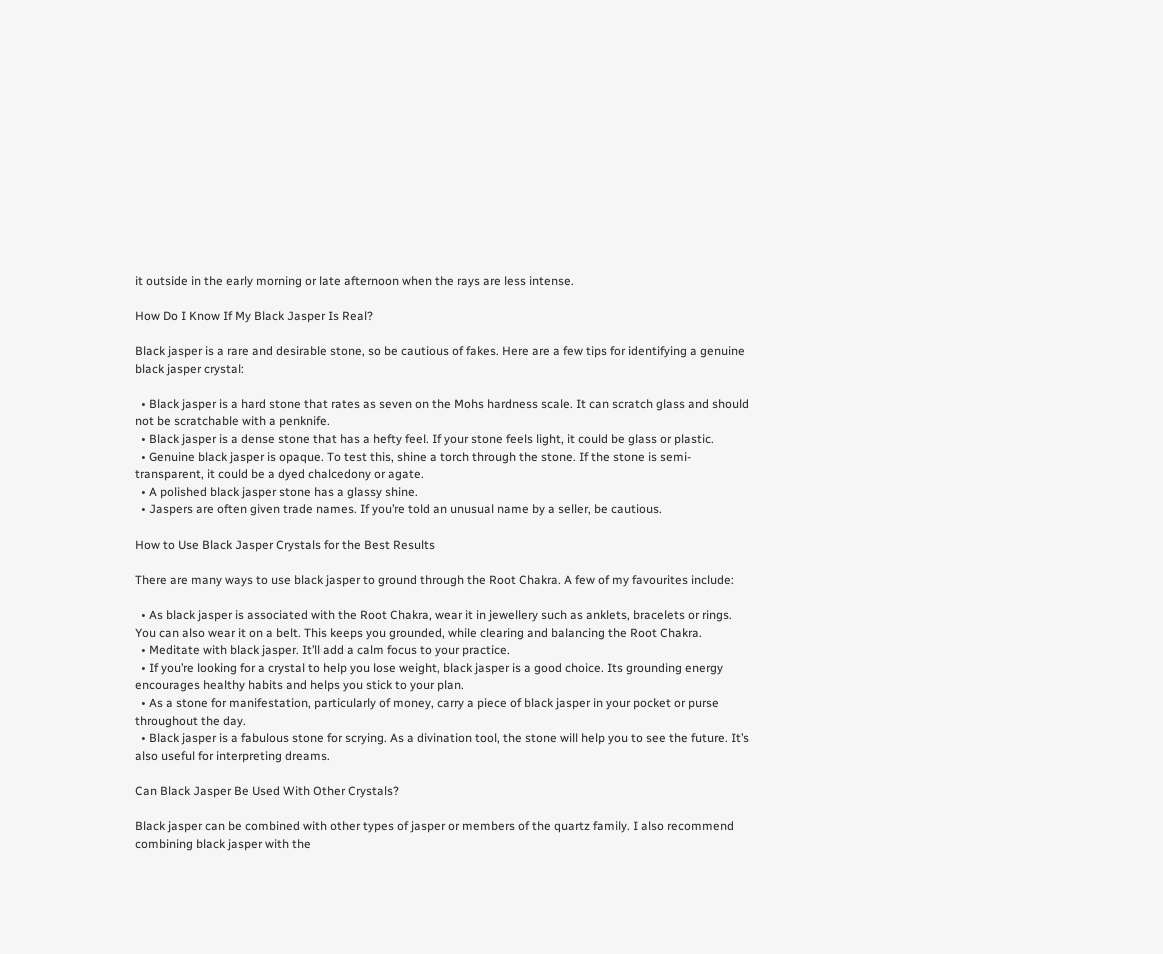it outside in the early morning or late afternoon when the rays are less intense.

How Do I Know If My Black Jasper Is Real?

Black jasper is a rare and desirable stone, so be cautious of fakes. Here are a few tips for identifying a genuine black jasper crystal:

  • Black jasper is a hard stone that rates as seven on the Mohs hardness scale. It can scratch glass and should not be scratchable with a penknife.
  • Black jasper is a dense stone that has a hefty feel. If your stone feels light, it could be glass or plastic.
  • Genuine black jasper is opaque. To test this, shine a torch through the stone. If the stone is semi-transparent, it could be a dyed chalcedony or agate.
  • A polished black jasper stone has a glassy shine.
  • Jaspers are often given trade names. If you’re told an unusual name by a seller, be cautious.

How to Use Black Jasper Crystals for the Best Results

There are many ways to use black jasper to ground through the Root Chakra. A few of my favourites include:

  • As black jasper is associated with the Root Chakra, wear it in jewellery such as anklets, bracelets or rings. You can also wear it on a belt. This keeps you grounded, while clearing and balancing the Root Chakra.
  • Meditate with black jasper. It’ll add a calm focus to your practice.
  • If you’re looking for a crystal to help you lose weight, black jasper is a good choice. Its grounding energy encourages healthy habits and helps you stick to your plan.
  • As a stone for manifestation, particularly of money, carry a piece of black jasper in your pocket or purse throughout the day.
  • Black jasper is a fabulous stone for scrying. As a divination tool, the stone will help you to see the future. It’s also useful for interpreting dreams.

Can Black Jasper Be Used With Other Crystals?

Black jasper can be combined with other types of jasper or members of the quartz family. I also recommend combining black jasper with the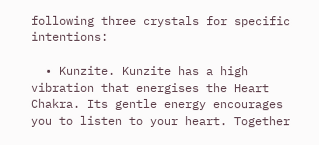following three crystals for specific intentions:

  • Kunzite. Kunzite has a high vibration that energises the Heart Chakra. Its gentle energy encourages you to listen to your heart. Together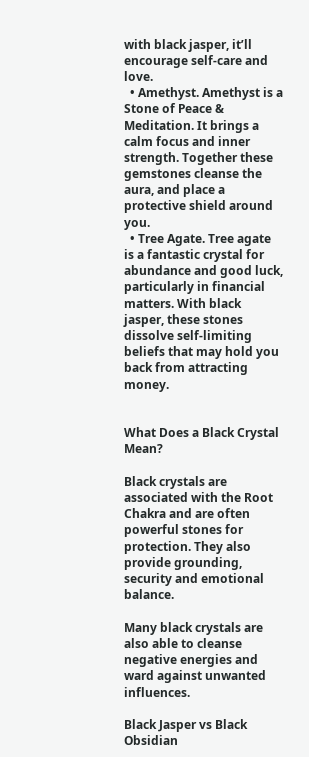with black jasper, it’ll encourage self-care and love.
  • Amethyst. Amethyst is a Stone of Peace & Meditation. It brings a calm focus and inner strength. Together these gemstones cleanse the aura, and place a protective shield around you.
  • Tree Agate. Tree agate is a fantastic crystal for abundance and good luck, particularly in financial matters. With black jasper, these stones dissolve self-limiting beliefs that may hold you back from attracting money.


What Does a Black Crystal Mean?

Black crystals are associated with the Root Chakra and are often powerful stones for protection. They also provide grounding, security and emotional balance.

Many black crystals are also able to cleanse negative energies and ward against unwanted influences.

Black Jasper vs Black Obsidian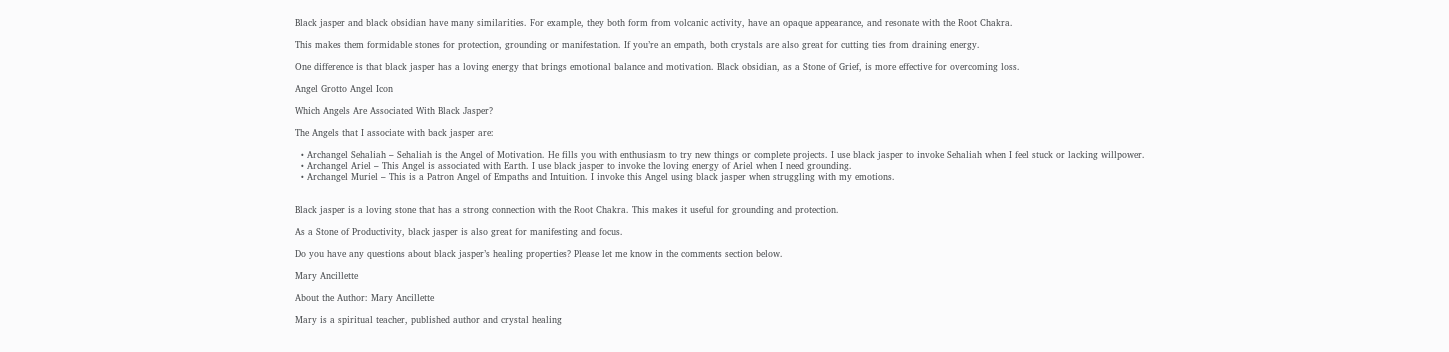Black jasper and black obsidian have many similarities. For example, they both form from volcanic activity, have an opaque appearance, and resonate with the Root Chakra.

This makes them formidable stones for protection, grounding or manifestation. If you’re an empath, both crystals are also great for cutting ties from draining energy.

One difference is that black jasper has a loving energy that brings emotional balance and motivation. Black obsidian, as a Stone of Grief, is more effective for overcoming loss.

Angel Grotto Angel Icon

Which Angels Are Associated With Black Jasper?

The Angels that I associate with back jasper are:

  • Archangel Sehaliah – Sehaliah is the Angel of Motivation. He fills you with enthusiasm to try new things or complete projects. I use black jasper to invoke Sehaliah when I feel stuck or lacking willpower.
  • Archangel Ariel – This Angel is associated with Earth. I use black jasper to invoke the loving energy of Ariel when I need grounding.
  • Archangel Muriel – This is a Patron Angel of Empaths and Intuition. I invoke this Angel using black jasper when struggling with my emotions.


Black jasper is a loving stone that has a strong connection with the Root Chakra. This makes it useful for grounding and protection.

As a Stone of Productivity, black jasper is also great for manifesting and focus.

Do you have any questions about black jasper’s healing properties? Please let me know in the comments section below.

Mary Ancillette

About the Author: Mary Ancillette

Mary is a spiritual teacher, published author and crystal healing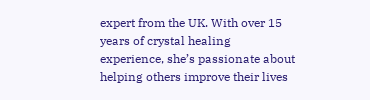expert from the UK. With over 15 years of crystal healing experience, she’s passionate about helping others improve their lives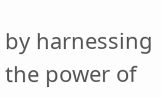by harnessing the power of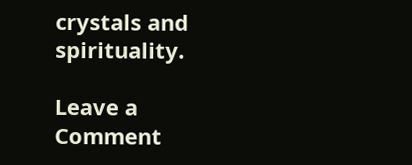crystals and spirituality.

Leave a Comment